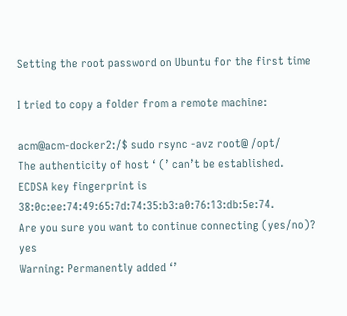Setting the root password on Ubuntu for the first time

I tried to copy a folder from a remote machine:

acm@acm-docker2:/$ sudo rsync -avz root@ /opt/
The authenticity of host ‘ (’ can’t be established.
ECDSA key fingerprint is 38:0c:ee:74:49:65:7d:74:35:b3:a0:76:13:db:5e:74.
Are you sure you want to continue connecting (yes/no)? yes
Warning: Permanently added ‘’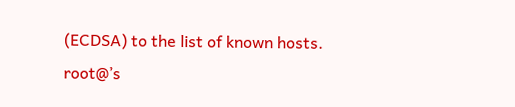(ECDSA) to the list of known hosts.
root@’s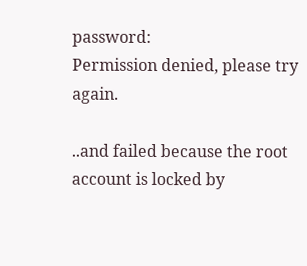password:
Permission denied, please try again.

..and failed because the root account is locked by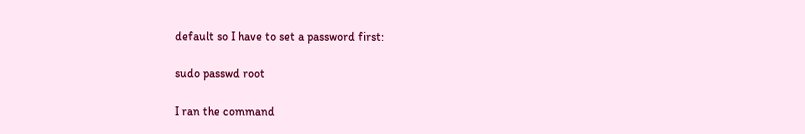default so I have to set a password first:

sudo passwd root

I ran the command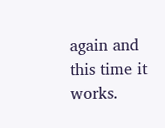again and this time it works.